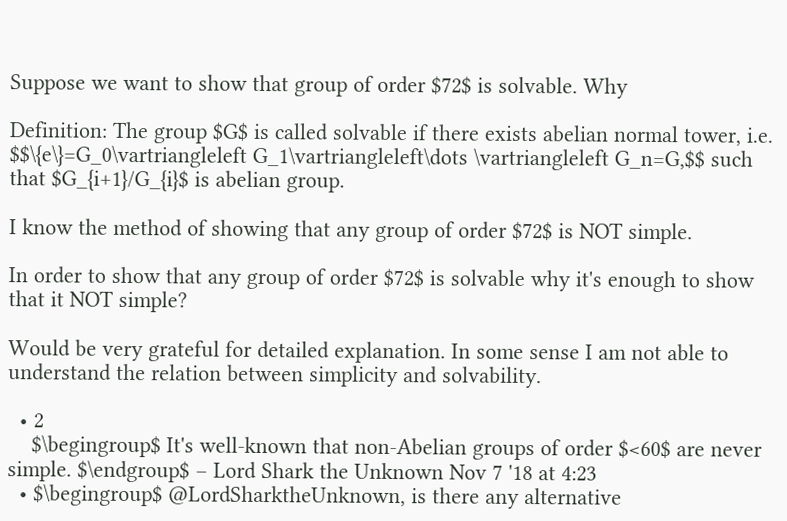Suppose we want to show that group of order $72$ is solvable. Why

Definition: The group $G$ is called solvable if there exists abelian normal tower, i.e. $$\{e\}=G_0\vartriangleleft G_1\vartriangleleft\dots \vartriangleleft G_n=G,$$ such that $G_{i+1}/G_{i}$ is abelian group.

I know the method of showing that any group of order $72$ is NOT simple.

In order to show that any group of order $72$ is solvable why it's enough to show that it NOT simple?

Would be very grateful for detailed explanation. In some sense I am not able to understand the relation between simplicity and solvability.

  • 2
    $\begingroup$ It's well-known that non-Abelian groups of order $<60$ are never simple. $\endgroup$ – Lord Shark the Unknown Nov 7 '18 at 4:23
  • $\begingroup$ @LordSharktheUnknown, is there any alternative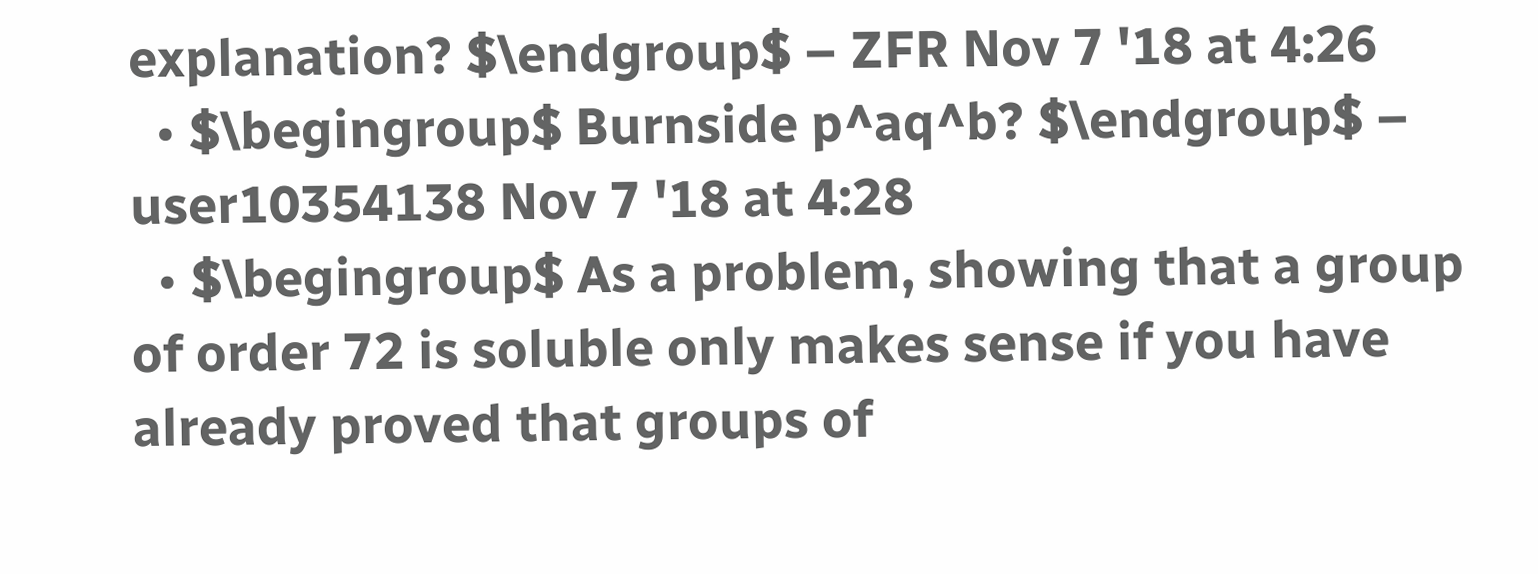explanation? $\endgroup$ – ZFR Nov 7 '18 at 4:26
  • $\begingroup$ Burnside p^aq^b? $\endgroup$ – user10354138 Nov 7 '18 at 4:28
  • $\begingroup$ As a problem, showing that a group of order 72 is soluble only makes sense if you have already proved that groups of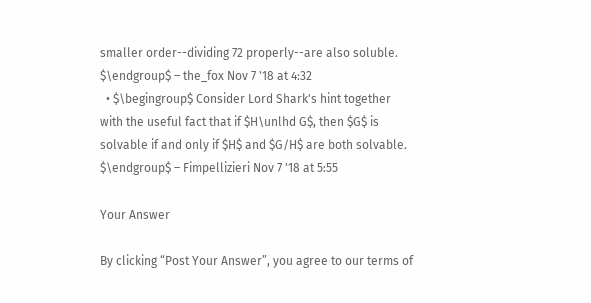smaller order--dividing 72 properly--are also soluble. $\endgroup$ – the_fox Nov 7 '18 at 4:32
  • $\begingroup$ Consider Lord Shark's hint together with the useful fact that if $H\unlhd G$, then $G$ is solvable if and only if $H$ and $G/H$ are both solvable. $\endgroup$ – Fimpellizieri Nov 7 '18 at 5:55

Your Answer

By clicking “Post Your Answer”, you agree to our terms of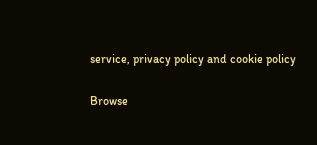service, privacy policy and cookie policy

Browse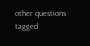other questions tagged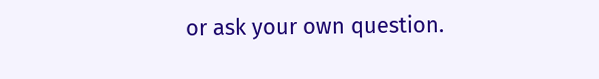or ask your own question.